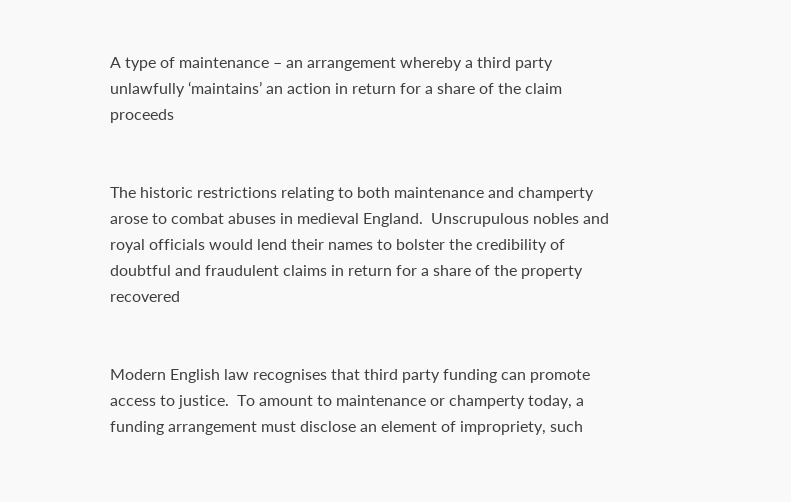A type of maintenance – an arrangement whereby a third party unlawfully ‘maintains’ an action in return for a share of the claim proceeds


The historic restrictions relating to both maintenance and champerty arose to combat abuses in medieval England.  Unscrupulous nobles and royal officials would lend their names to bolster the credibility of doubtful and fraudulent claims in return for a share of the property recovered


Modern English law recognises that third party funding can promote access to justice.  To amount to maintenance or champerty today, a funding arrangement must disclose an element of impropriety, such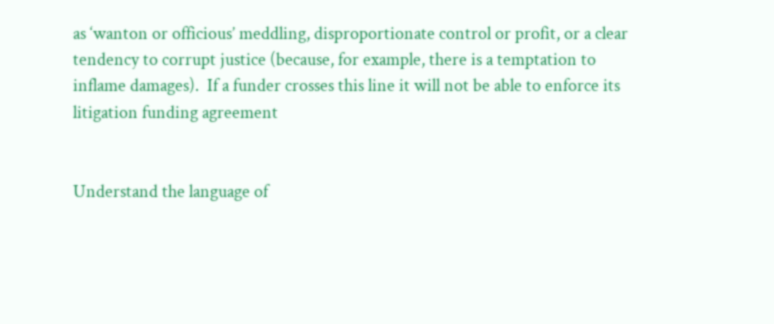as ‘wanton or officious’ meddling, disproportionate control or profit, or a clear tendency to corrupt justice (because, for example, there is a temptation to inflame damages).  If a funder crosses this line it will not be able to enforce its litigation funding agreement


Understand the language of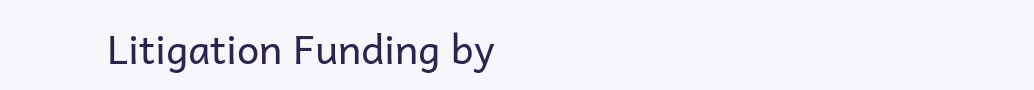Litigation Funding by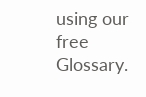using our free Glossary.